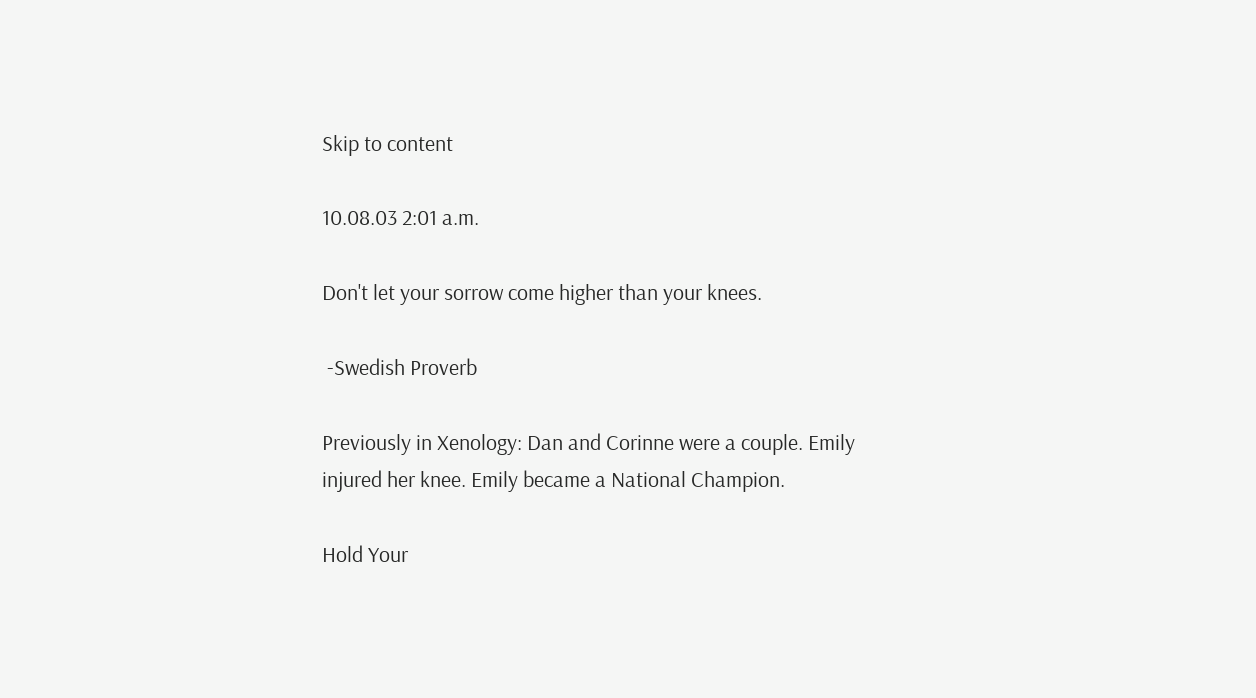Skip to content

10.08.03 2:01 a.m.

Don't let your sorrow come higher than your knees.

 -Swedish Proverb

Previously in Xenology: Dan and Corinne were a couple. Emily injured her knee. Emily became a National Champion.

Hold Your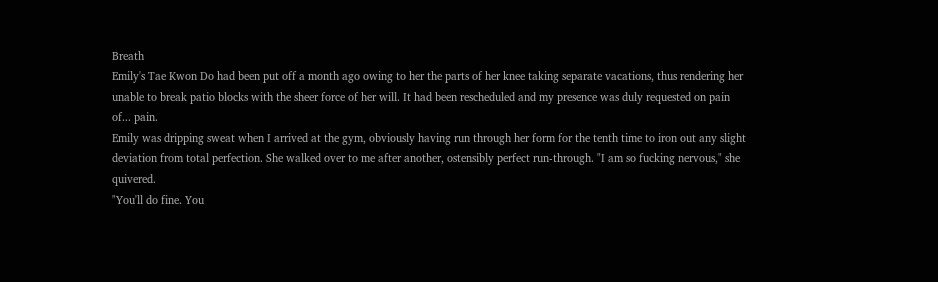Breath
Emily's Tae Kwon Do had been put off a month ago owing to her the parts of her knee taking separate vacations, thus rendering her unable to break patio blocks with the sheer force of her will. It had been rescheduled and my presence was duly requested on pain of... pain.
Emily was dripping sweat when I arrived at the gym, obviously having run through her form for the tenth time to iron out any slight deviation from total perfection. She walked over to me after another, ostensibly perfect run-through. "I am so fucking nervous," she quivered.
"You'll do fine. You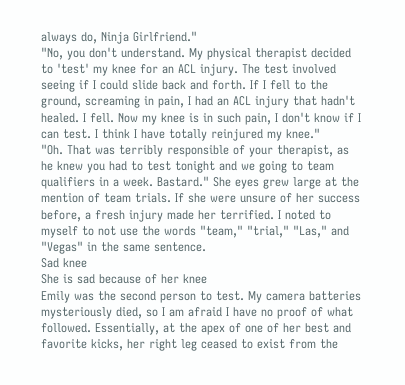always do, Ninja Girlfriend."
"No, you don't understand. My physical therapist decided to 'test' my knee for an ACL injury. The test involved seeing if I could slide back and forth. If I fell to the ground, screaming in pain, I had an ACL injury that hadn't healed. I fell. Now my knee is in such pain, I don't know if I can test. I think I have totally reinjured my knee."
"Oh. That was terribly responsible of your therapist, as he knew you had to test tonight and we going to team qualifiers in a week. Bastard." She eyes grew large at the mention of team trials. If she were unsure of her success before, a fresh injury made her terrified. I noted to myself to not use the words "team," "trial," "Las," and "Vegas" in the same sentence.
Sad knee
She is sad because of her knee
Emily was the second person to test. My camera batteries mysteriously died, so I am afraid I have no proof of what followed. Essentially, at the apex of one of her best and favorite kicks, her right leg ceased to exist from the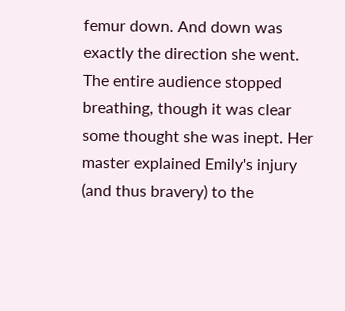femur down. And down was exactly the direction she went. The entire audience stopped breathing, though it was clear some thought she was inept. Her master explained Emily's injury (and thus bravery) to the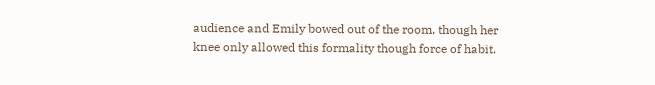audience and Emily bowed out of the room, though her knee only allowed this formality though force of habit.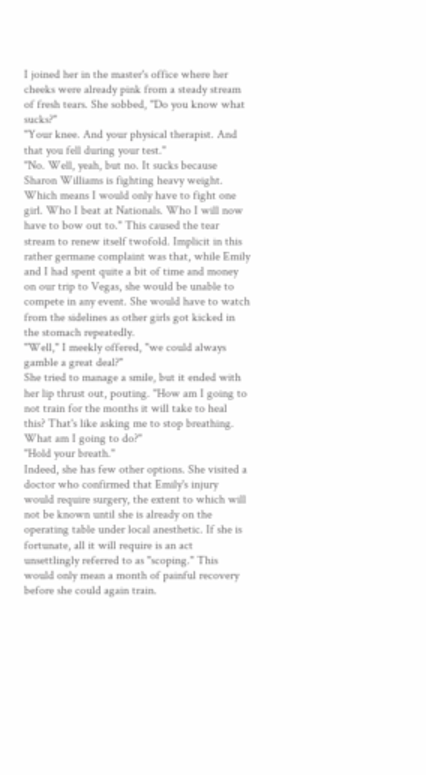I joined her in the master's office where her cheeks were already pink from a steady stream of fresh tears. She sobbed, "Do you know what sucks?"
"Your knee. And your physical therapist. And that you fell during your test."
"No. Well, yeah, but no. It sucks because Sharon Williams is fighting heavy weight. Which means I would only have to fight one girl. Who I beat at Nationals. Who I will now have to bow out to." This caused the tear stream to renew itself twofold. Implicit in this rather germane complaint was that, while Emily and I had spent quite a bit of time and money on our trip to Vegas, she would be unable to compete in any event. She would have to watch from the sidelines as other girls got kicked in the stomach repeatedly.
"Well," I meekly offered, "we could always gamble a great deal?"
She tried to manage a smile, but it ended with her lip thrust out, pouting. "How am I going to not train for the months it will take to heal this? That's like asking me to stop breathing. What am I going to do?"
"Hold your breath."
Indeed, she has few other options. She visited a doctor who confirmed that Emily's injury would require surgery, the extent to which will not be known until she is already on the operating table under local anesthetic. If she is fortunate, all it will require is an act unsettlingly referred to as "scoping." This would only mean a month of painful recovery before she could again train.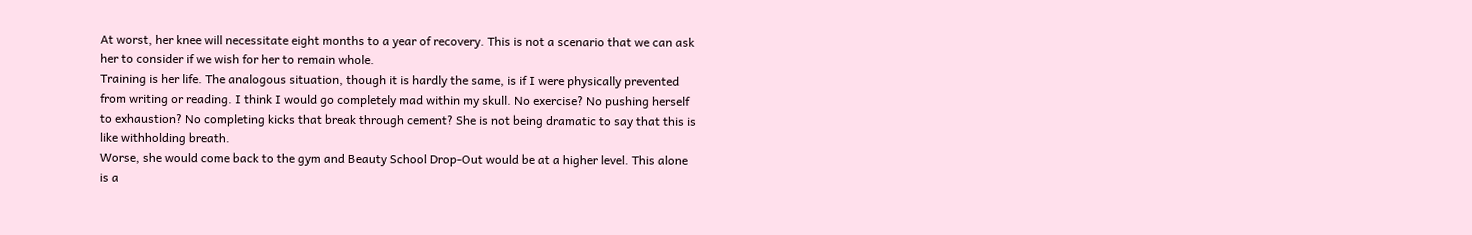At worst, her knee will necessitate eight months to a year of recovery. This is not a scenario that we can ask her to consider if we wish for her to remain whole.
Training is her life. The analogous situation, though it is hardly the same, is if I were physically prevented from writing or reading. I think I would go completely mad within my skull. No exercise? No pushing herself to exhaustion? No completing kicks that break through cement? She is not being dramatic to say that this is like withholding breath.
Worse, she would come back to the gym and Beauty School Drop-Out would be at a higher level. This alone is a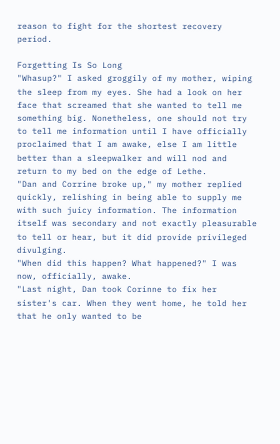reason to fight for the shortest recovery period.

Forgetting Is So Long
"Whasup?" I asked groggily of my mother, wiping the sleep from my eyes. She had a look on her face that screamed that she wanted to tell me something big. Nonetheless, one should not try to tell me information until I have officially proclaimed that I am awake, else I am little better than a sleepwalker and will nod and return to my bed on the edge of Lethe.
"Dan and Corrine broke up," my mother replied quickly, relishing in being able to supply me with such juicy information. The information itself was secondary and not exactly pleasurable to tell or hear, but it did provide privileged divulging.
"When did this happen? What happened?" I was now, officially, awake.
"Last night, Dan took Corinne to fix her sister's car. When they went home, he told her that he only wanted to be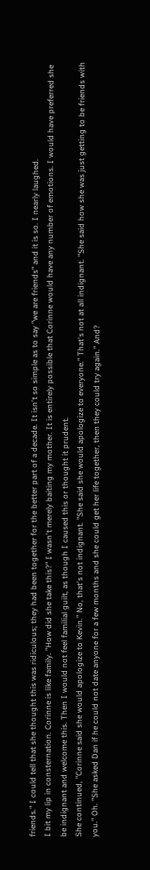friends." I could tell that she thought this was ridiculous; they had been together for the better part of a decade. It isn't so simple as to say "we are friends" and it is so. I nearly laughed.
I bit my lip in consternation. Corinne is like family. "How did she take this?" I wasn't merely baiting my mother. It is entirely possible that Corinne would have any number of emotions. I would have preferred she be indignant and welcome this. Then I would not feel familial guilt, as though I caused this or thought it prudent.
She continued, "Corinne said she would apologize to Kevin." No, that's not indignant. "She said she would apologize to everyone." That's not at all indignant. "She said how she was just getting to be friends with you." Oh. "She asked Dan if he could not date anyone for a few months and she could get her life together, then they could try again." And?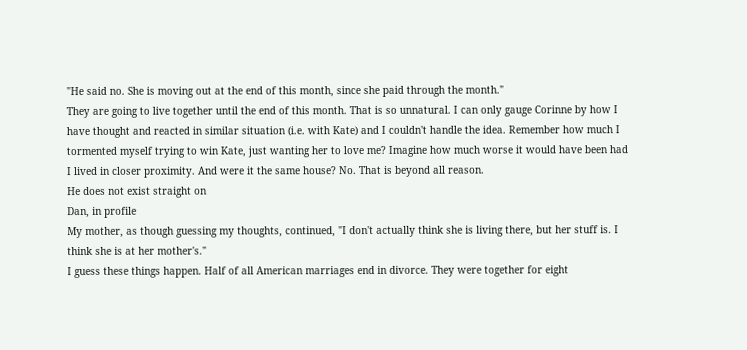"He said no. She is moving out at the end of this month, since she paid through the month."
They are going to live together until the end of this month. That is so unnatural. I can only gauge Corinne by how I have thought and reacted in similar situation (i.e. with Kate) and I couldn't handle the idea. Remember how much I tormented myself trying to win Kate, just wanting her to love me? Imagine how much worse it would have been had I lived in closer proximity. And were it the same house? No. That is beyond all reason.
He does not exist straight on
Dan, in profile
My mother, as though guessing my thoughts, continued, "I don't actually think she is living there, but her stuff is. I think she is at her mother's."
I guess these things happen. Half of all American marriages end in divorce. They were together for eight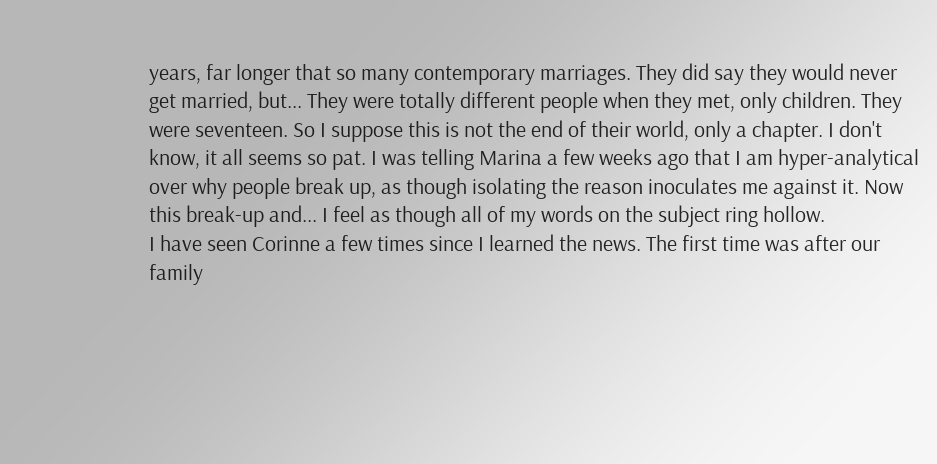years, far longer that so many contemporary marriages. They did say they would never get married, but... They were totally different people when they met, only children. They were seventeen. So I suppose this is not the end of their world, only a chapter. I don't know, it all seems so pat. I was telling Marina a few weeks ago that I am hyper-analytical over why people break up, as though isolating the reason inoculates me against it. Now this break-up and... I feel as though all of my words on the subject ring hollow.
I have seen Corinne a few times since I learned the news. The first time was after our family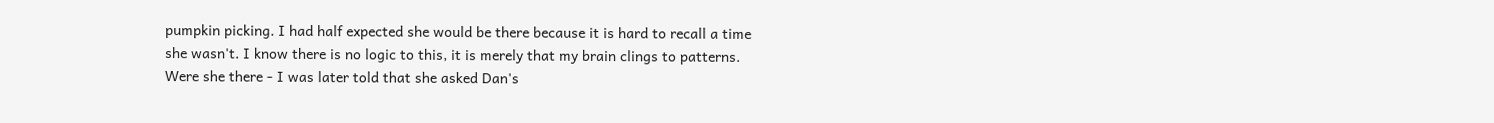pumpkin picking. I had half expected she would be there because it is hard to recall a time she wasn't. I know there is no logic to this, it is merely that my brain clings to patterns. Were she there - I was later told that she asked Dan's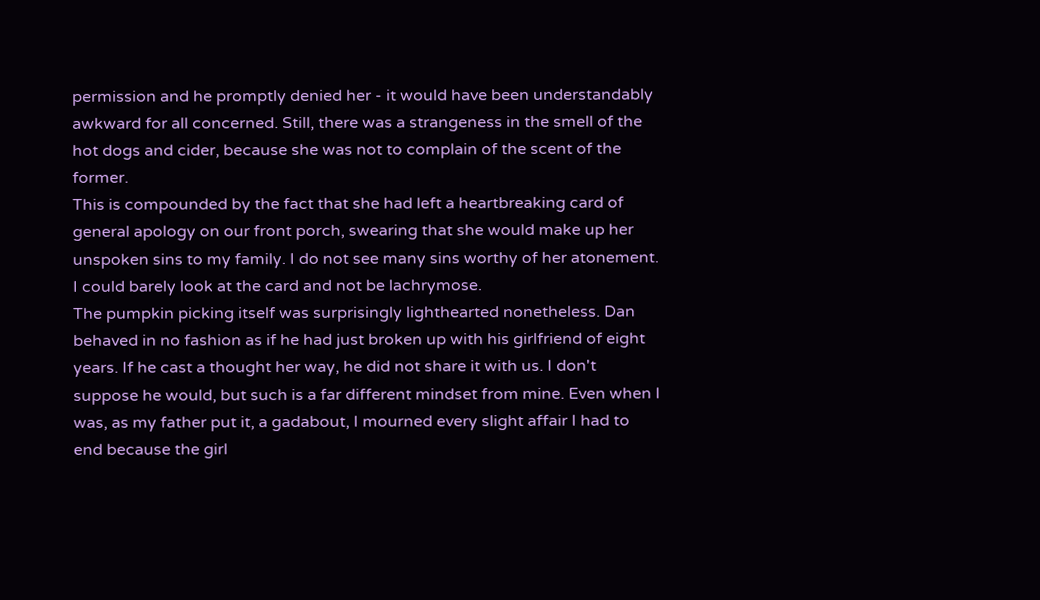permission and he promptly denied her - it would have been understandably awkward for all concerned. Still, there was a strangeness in the smell of the hot dogs and cider, because she was not to complain of the scent of the former.
This is compounded by the fact that she had left a heartbreaking card of general apology on our front porch, swearing that she would make up her unspoken sins to my family. I do not see many sins worthy of her atonement. I could barely look at the card and not be lachrymose.
The pumpkin picking itself was surprisingly lighthearted nonetheless. Dan behaved in no fashion as if he had just broken up with his girlfriend of eight years. If he cast a thought her way, he did not share it with us. I don't suppose he would, but such is a far different mindset from mine. Even when I was, as my father put it, a gadabout, I mourned every slight affair I had to end because the girl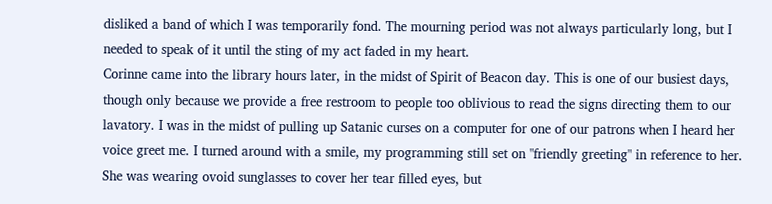disliked a band of which I was temporarily fond. The mourning period was not always particularly long, but I needed to speak of it until the sting of my act faded in my heart.
Corinne came into the library hours later, in the midst of Spirit of Beacon day. This is one of our busiest days, though only because we provide a free restroom to people too oblivious to read the signs directing them to our lavatory. I was in the midst of pulling up Satanic curses on a computer for one of our patrons when I heard her voice greet me. I turned around with a smile, my programming still set on "friendly greeting" in reference to her. She was wearing ovoid sunglasses to cover her tear filled eyes, but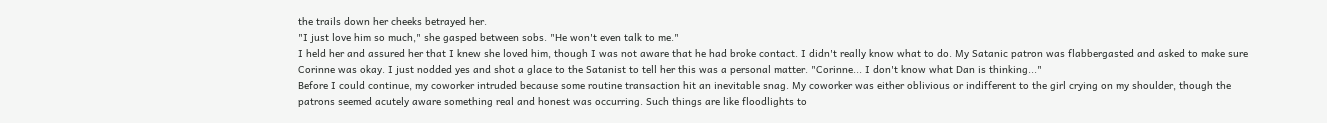the trails down her cheeks betrayed her.
"I just love him so much," she gasped between sobs. "He won't even talk to me."
I held her and assured her that I knew she loved him, though I was not aware that he had broke contact. I didn't really know what to do. My Satanic patron was flabbergasted and asked to make sure Corinne was okay. I just nodded yes and shot a glace to the Satanist to tell her this was a personal matter. "Corinne... I don't know what Dan is thinking..."
Before I could continue, my coworker intruded because some routine transaction hit an inevitable snag. My coworker was either oblivious or indifferent to the girl crying on my shoulder, though the patrons seemed acutely aware something real and honest was occurring. Such things are like floodlights to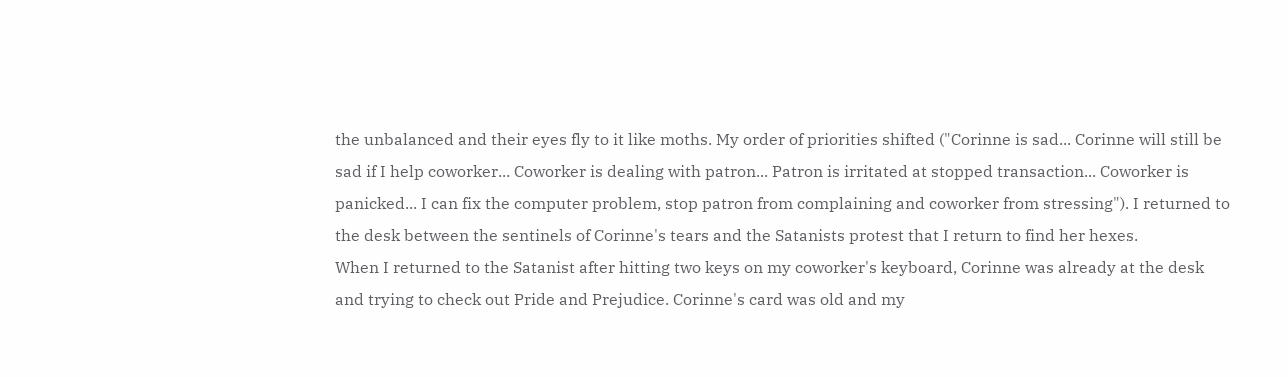the unbalanced and their eyes fly to it like moths. My order of priorities shifted ("Corinne is sad... Corinne will still be sad if I help coworker... Coworker is dealing with patron... Patron is irritated at stopped transaction... Coworker is panicked... I can fix the computer problem, stop patron from complaining and coworker from stressing"). I returned to the desk between the sentinels of Corinne's tears and the Satanists protest that I return to find her hexes.
When I returned to the Satanist after hitting two keys on my coworker's keyboard, Corinne was already at the desk and trying to check out Pride and Prejudice. Corinne's card was old and my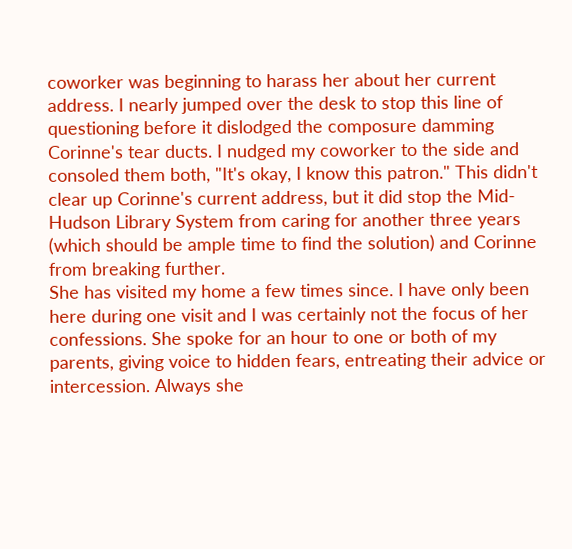coworker was beginning to harass her about her current address. I nearly jumped over the desk to stop this line of questioning before it dislodged the composure damming Corinne's tear ducts. I nudged my coworker to the side and consoled them both, "It's okay, I know this patron." This didn't clear up Corinne's current address, but it did stop the Mid-Hudson Library System from caring for another three years (which should be ample time to find the solution) and Corinne from breaking further.
She has visited my home a few times since. I have only been here during one visit and I was certainly not the focus of her confessions. She spoke for an hour to one or both of my parents, giving voice to hidden fears, entreating their advice or intercession. Always she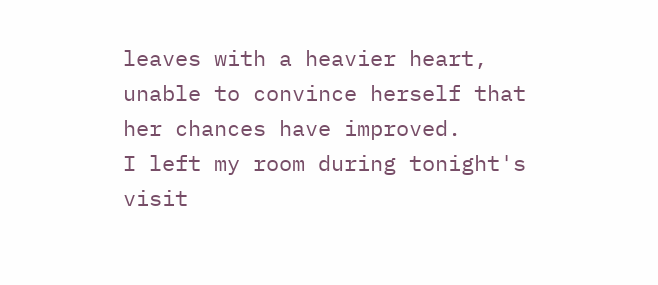leaves with a heavier heart, unable to convince herself that her chances have improved.
I left my room during tonight's visit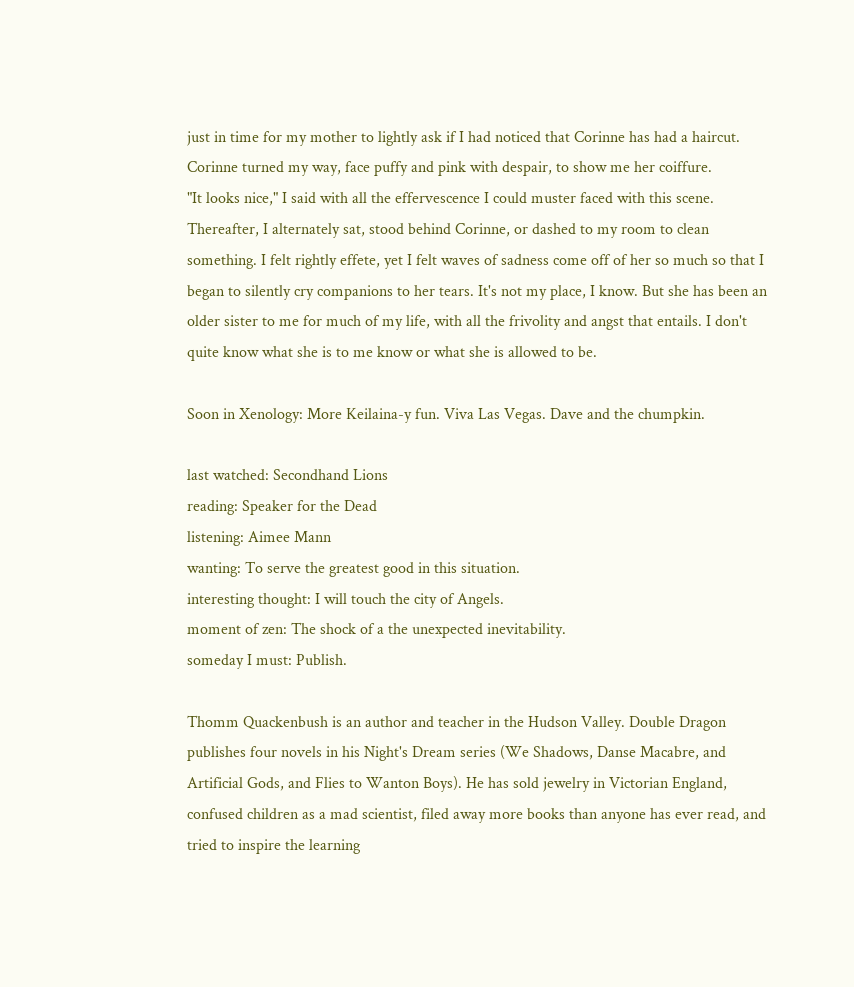just in time for my mother to lightly ask if I had noticed that Corinne has had a haircut. Corinne turned my way, face puffy and pink with despair, to show me her coiffure.
"It looks nice," I said with all the effervescence I could muster faced with this scene. Thereafter, I alternately sat, stood behind Corinne, or dashed to my room to clean something. I felt rightly effete, yet I felt waves of sadness come off of her so much so that I began to silently cry companions to her tears. It's not my place, I know. But she has been an older sister to me for much of my life, with all the frivolity and angst that entails. I don't quite know what she is to me know or what she is allowed to be.

Soon in Xenology: More Keilaina-y fun. Viva Las Vegas. Dave and the chumpkin.

last watched: Secondhand Lions
reading: Speaker for the Dead
listening: Aimee Mann
wanting: To serve the greatest good in this situation.
interesting thought: I will touch the city of Angels.
moment of zen: The shock of a the unexpected inevitability.
someday I must: Publish.

Thomm Quackenbush is an author and teacher in the Hudson Valley. Double Dragon publishes four novels in his Night's Dream series (We Shadows, Danse Macabre, and Artificial Gods, and Flies to Wanton Boys). He has sold jewelry in Victorian England, confused children as a mad scientist, filed away more books than anyone has ever read, and tried to inspire the learning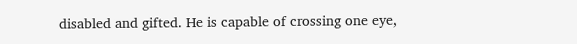disabled and gifted. He is capable of crossing one eye,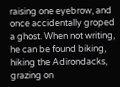raising one eyebrow, and once accidentally groped a ghost. When not writing, he can be found biking, hiking the Adirondacks, grazing on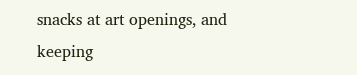snacks at art openings, and keeping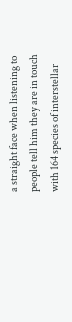a straight face when listening to people tell him they are in touch with 164 species of interstellar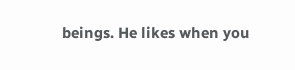beings. He likes when you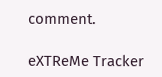comment.

eXTReMe Tracker